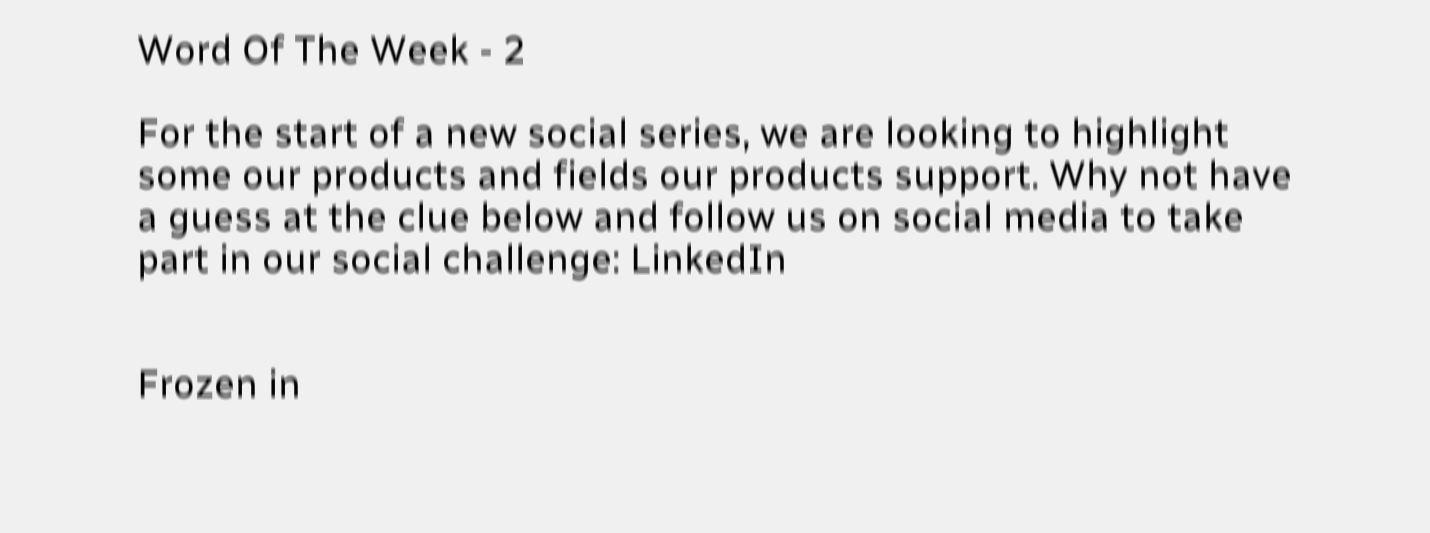Word Of The Week - 2

For the start of a new social series, we are looking to highlight some our products and fields our products support. Why not have a guess at the clue below and follow us on social media to take part in our social challenge: LinkedIn


Frozen in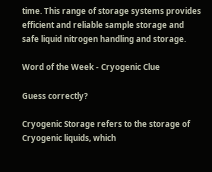time. This range of storage systems provides efficient and reliable sample storage and safe liquid nitrogen handling and storage.

Word of the Week - Cryogenic Clue

Guess correctly?

Cryogenic Storage refers to the storage of Cryogenic liquids, which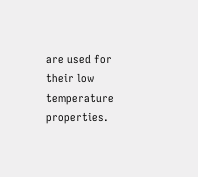are used for their low temperature properties.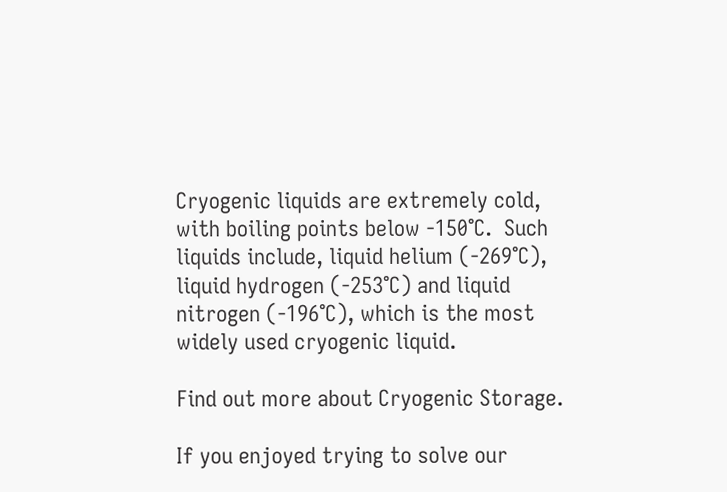Cryogenic liquids are extremely cold, with boiling points below -150°C.  Such liquids include, liquid helium (-269°C), liquid hydrogen (-253°C) and liquid nitrogen (-196°C), which is the most widely used cryogenic liquid.

Find out more about Cryogenic Storage.

If you enjoyed trying to solve our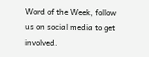Word of the Week, follow us on social media to get involved.